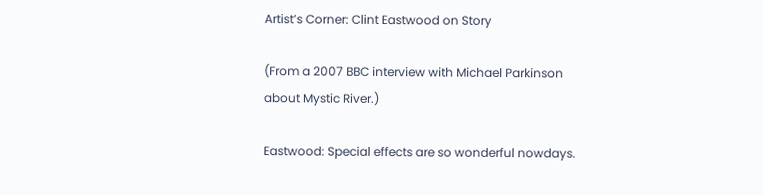Artist’s Corner: Clint Eastwood on Story

(From a 2007 BBC interview with Michael Parkinson about Mystic River.)

Eastwood: Special effects are so wonderful nowdays.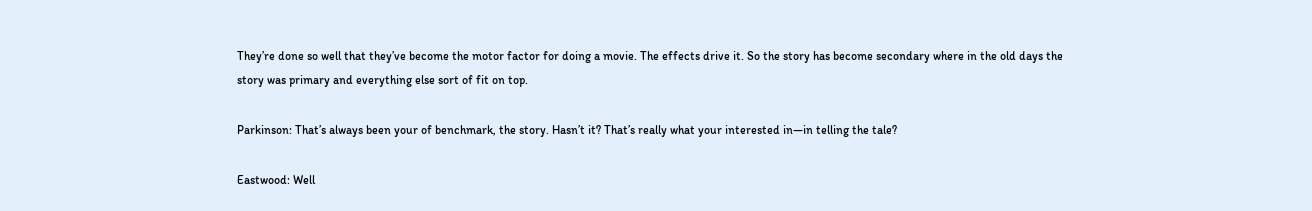They’re done so well that they’ve become the motor factor for doing a movie. The effects drive it. So the story has become secondary where in the old days the story was primary and everything else sort of fit on top.

Parkinson: That’s always been your of benchmark, the story. Hasn’t it? That’s really what your interested in—in telling the tale?

Eastwood: Well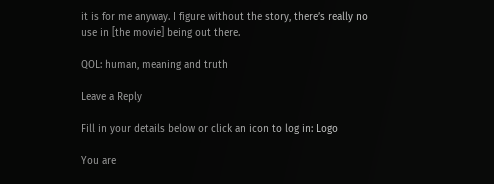it is for me anyway. I figure without the story, there’s really no use in [the movie] being out there.

QOL: human, meaning and truth

Leave a Reply

Fill in your details below or click an icon to log in: Logo

You are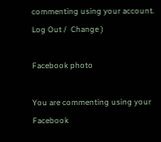commenting using your account. Log Out /  Change )

Facebook photo

You are commenting using your Facebook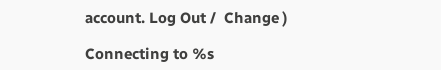account. Log Out /  Change )

Connecting to %s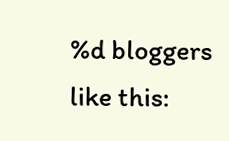%d bloggers like this: